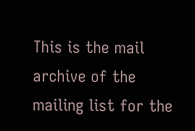This is the mail archive of the mailing list for the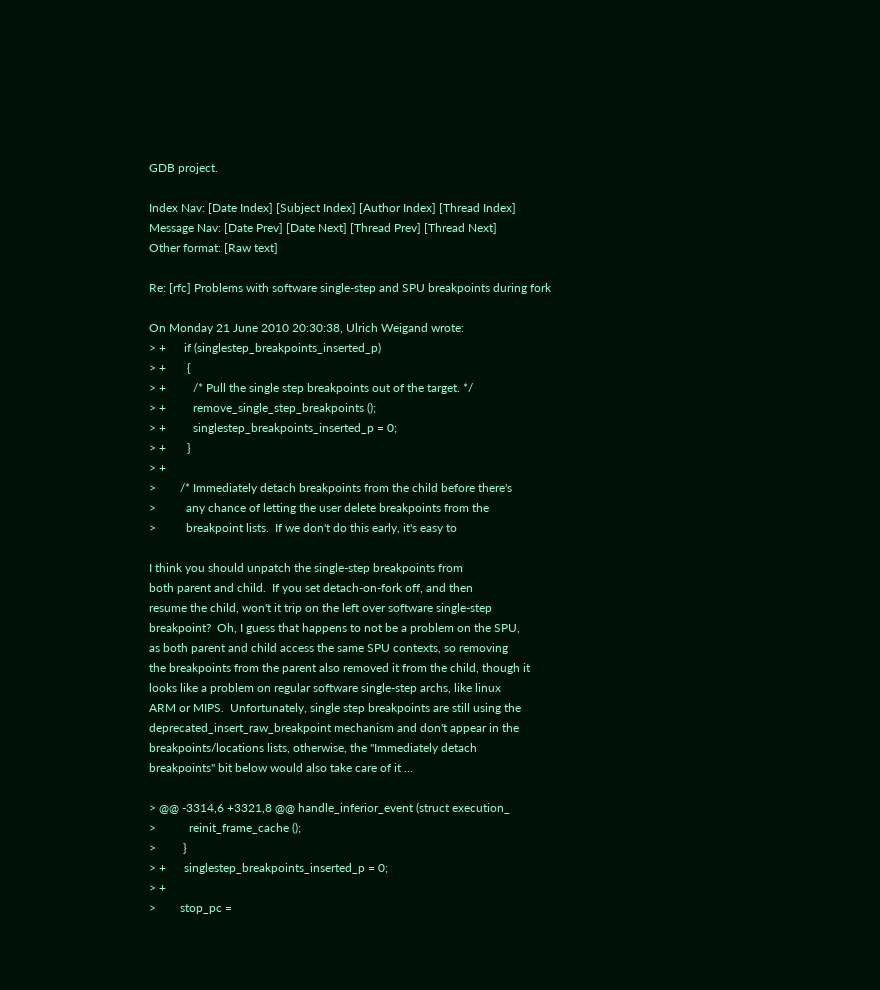GDB project.

Index Nav: [Date Index] [Subject Index] [Author Index] [Thread Index]
Message Nav: [Date Prev] [Date Next] [Thread Prev] [Thread Next]
Other format: [Raw text]

Re: [rfc] Problems with software single-step and SPU breakpoints during fork

On Monday 21 June 2010 20:30:38, Ulrich Weigand wrote:
> +      if (singlestep_breakpoints_inserted_p)
> +       {
> +         /* Pull the single step breakpoints out of the target. */
> +         remove_single_step_breakpoints ();
> +         singlestep_breakpoints_inserted_p = 0;
> +       }
> +
>        /* Immediately detach breakpoints from the child before there's
>          any chance of letting the user delete breakpoints from the
>          breakpoint lists.  If we don't do this early, it's easy to

I think you should unpatch the single-step breakpoints from
both parent and child.  If you set detach-on-fork off, and then
resume the child, won't it trip on the left over software single-step
breakpoint?  Oh, I guess that happens to not be a problem on the SPU,
as both parent and child access the same SPU contexts, so removing
the breakpoints from the parent also removed it from the child, though it
looks like a problem on regular software single-step archs, like linux
ARM or MIPS.  Unfortunately, single step breakpoints are still using the
deprecated_insert_raw_breakpoint mechanism and don't appear in the
breakpoints/locations lists, otherwise, the "Immediately detach
breakpoints" bit below would also take care of it ...

> @@ -3314,6 +3321,8 @@ handle_inferior_event (struct execution_
>           reinit_frame_cache ();
>         }
> +      singlestep_breakpoints_inserted_p = 0;
> +
>        stop_pc =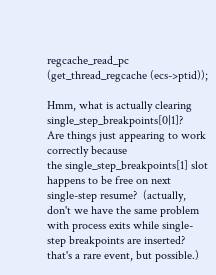regcache_read_pc (get_thread_regcache (ecs->ptid));

Hmm, what is actually clearing single_step_breakpoints[0|1]?
Are things just appearing to work correctly because
the single_step_breakpoints[1] slot happens to be free on next
single-step resume?  (actually, don't we have the same problem
with process exits while single-step breakpoints are inserted?
that's a rare event, but possible.)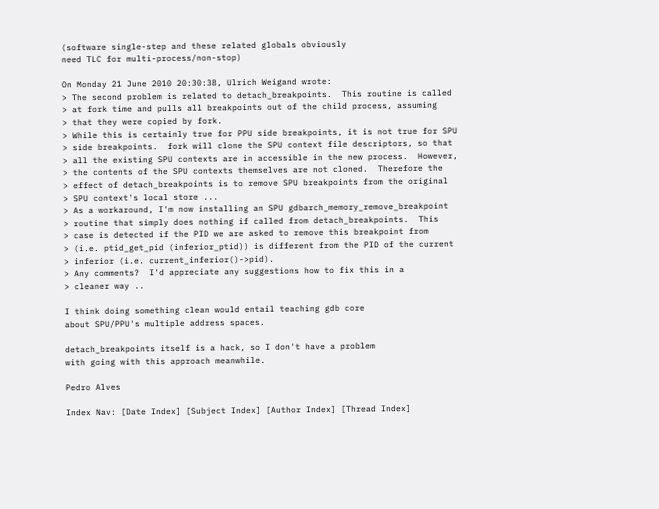(software single-step and these related globals obviously
need TLC for multi-process/non-stop)

On Monday 21 June 2010 20:30:38, Ulrich Weigand wrote:
> The second problem is related to detach_breakpoints.  This routine is called
> at fork time and pulls all breakpoints out of the child process, assuming
> that they were copied by fork.
> While this is certainly true for PPU side breakpoints, it is not true for SPU
> side breakpoints.  fork will clone the SPU context file descriptors, so that
> all the existing SPU contexts are in accessible in the new process.  However,
> the contents of the SPU contexts themselves are not cloned.  Therefore the
> effect of detach_breakpoints is to remove SPU breakpoints from the original
> SPU context's local store ...
> As a workaround, I'm now installing an SPU gdbarch_memory_remove_breakpoint
> routine that simply does nothing if called from detach_breakpoints.  This
> case is detected if the PID we are asked to remove this breakpoint from
> (i.e. ptid_get_pid (inferior_ptid)) is different from the PID of the current
> inferior (i.e. current_inferior()->pid).
> Any comments?  I'd appreciate any suggestions how to fix this in a
> cleaner way ..

I think doing something clean would entail teaching gdb core
about SPU/PPU's multiple address spaces.

detach_breakpoints itself is a hack, so I don't have a problem
with going with this approach meanwhile.

Pedro Alves

Index Nav: [Date Index] [Subject Index] [Author Index] [Thread Index]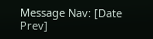Message Nav: [Date Prev]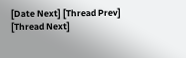[Date Next] [Thread Prev] [Thread Next]